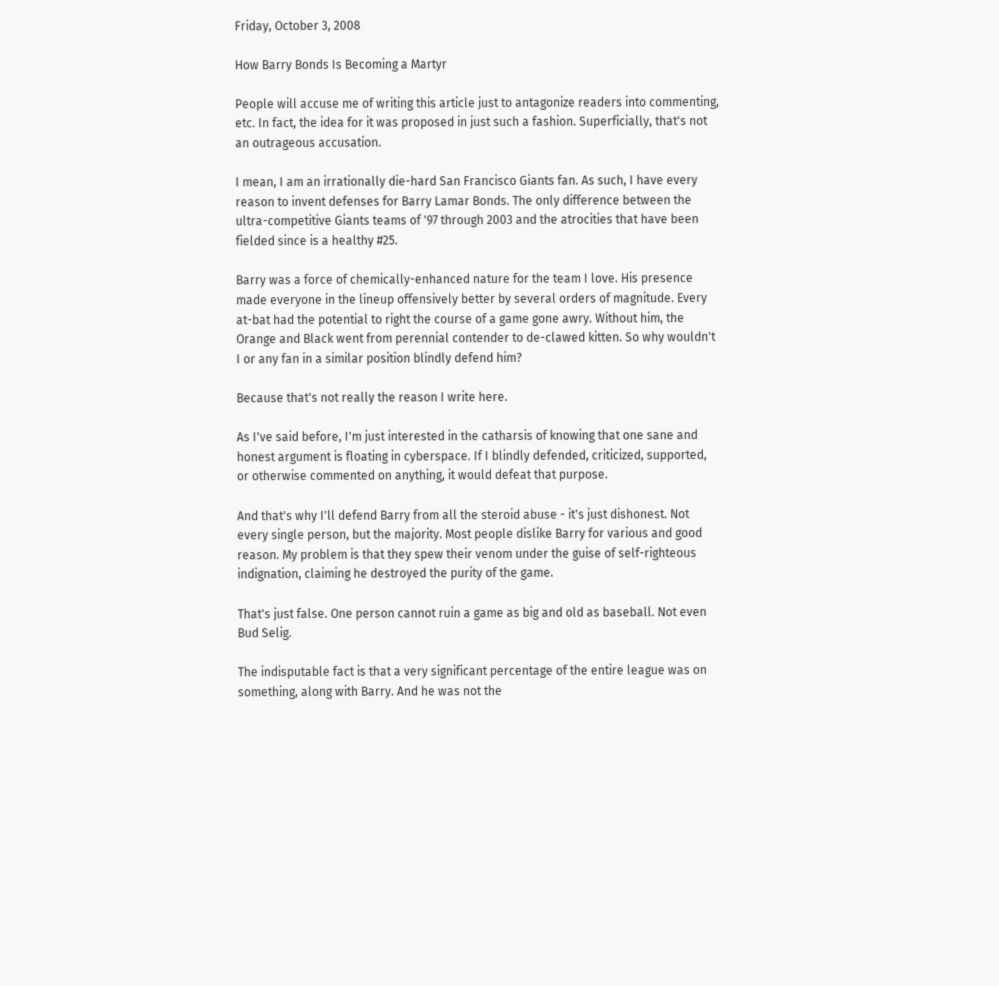Friday, October 3, 2008

How Barry Bonds Is Becoming a Martyr

People will accuse me of writing this article just to antagonize readers into commenting, etc. In fact, the idea for it was proposed in just such a fashion. Superficially, that's not an outrageous accusation.

I mean, I am an irrationally die-hard San Francisco Giants fan. As such, I have every reason to invent defenses for Barry Lamar Bonds. The only difference between the ultra-competitive Giants teams of '97 through 2003 and the atrocities that have been fielded since is a healthy #25.

Barry was a force of chemically-enhanced nature for the team I love. His presence made everyone in the lineup offensively better by several orders of magnitude. Every at-bat had the potential to right the course of a game gone awry. Without him, the Orange and Black went from perennial contender to de-clawed kitten. So why wouldn't I or any fan in a similar position blindly defend him?

Because that's not really the reason I write here.

As I've said before, I'm just interested in the catharsis of knowing that one sane and honest argument is floating in cyberspace. If I blindly defended, criticized, supported, or otherwise commented on anything, it would defeat that purpose.

And that's why I'll defend Barry from all the steroid abuse - it's just dishonest. Not every single person, but the majority. Most people dislike Barry for various and good reason. My problem is that they spew their venom under the guise of self-righteous indignation, claiming he destroyed the purity of the game.

That's just false. One person cannot ruin a game as big and old as baseball. Not even Bud Selig.

The indisputable fact is that a very significant percentage of the entire league was on something, along with Barry. And he was not the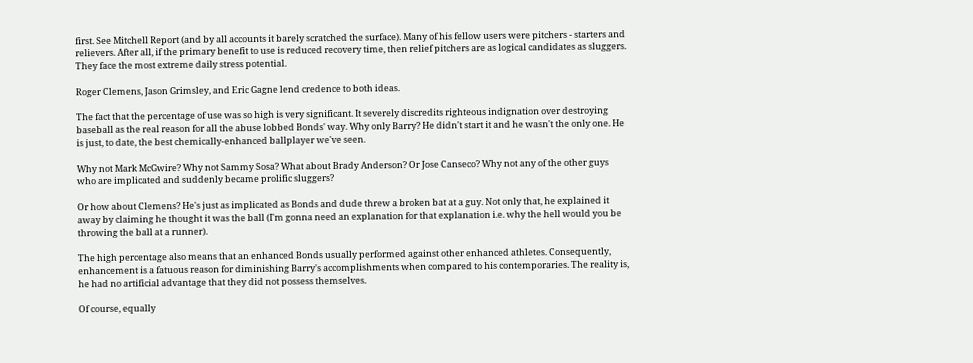first. See Mitchell Report (and by all accounts it barely scratched the surface). Many of his fellow users were pitchers - starters and relievers. After all, if the primary benefit to use is reduced recovery time, then relief pitchers are as logical candidates as sluggers. They face the most extreme daily stress potential.

Roger Clemens, Jason Grimsley, and Eric Gagne lend credence to both ideas.

The fact that the percentage of use was so high is very significant. It severely discredits righteous indignation over destroying baseball as the real reason for all the abuse lobbed Bonds' way. Why only Barry? He didn't start it and he wasn't the only one. He is just, to date, the best chemically-enhanced ballplayer we've seen.

Why not Mark McGwire? Why not Sammy Sosa? What about Brady Anderson? Or Jose Canseco? Why not any of the other guys who are implicated and suddenly became prolific sluggers?

Or how about Clemens? He's just as implicated as Bonds and dude threw a broken bat at a guy. Not only that, he explained it away by claiming he thought it was the ball (I'm gonna need an explanation for that explanation i.e. why the hell would you be throwing the ball at a runner).

The high percentage also means that an enhanced Bonds usually performed against other enhanced athletes. Consequently, enhancement is a fatuous reason for diminishing Barry's accomplishments when compared to his contemporaries. The reality is, he had no artificial advantage that they did not possess themselves.

Of course, equally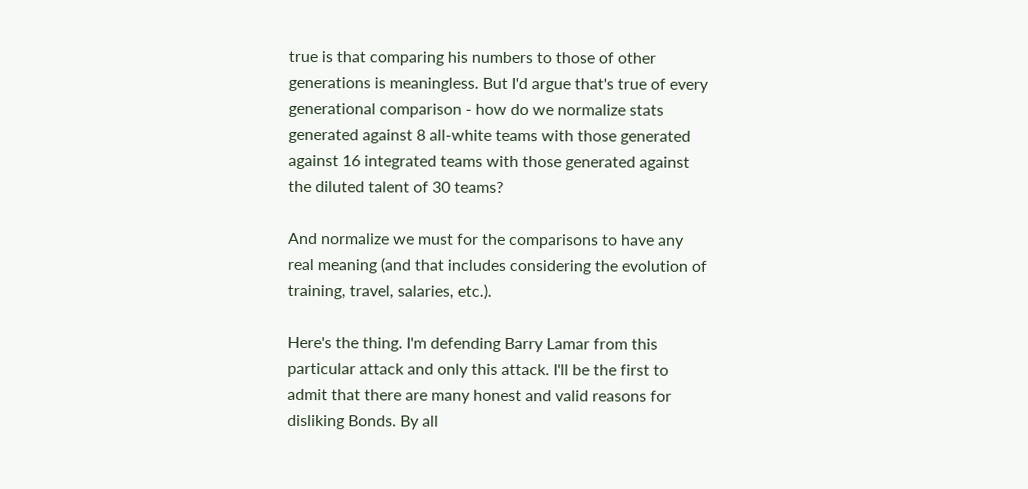true is that comparing his numbers to those of other generations is meaningless. But I'd argue that's true of every generational comparison - how do we normalize stats generated against 8 all-white teams with those generated against 16 integrated teams with those generated against the diluted talent of 30 teams?

And normalize we must for the comparisons to have any real meaning (and that includes considering the evolution of training, travel, salaries, etc.).

Here's the thing. I'm defending Barry Lamar from this particular attack and only this attack. I'll be the first to admit that there are many honest and valid reasons for disliking Bonds. By all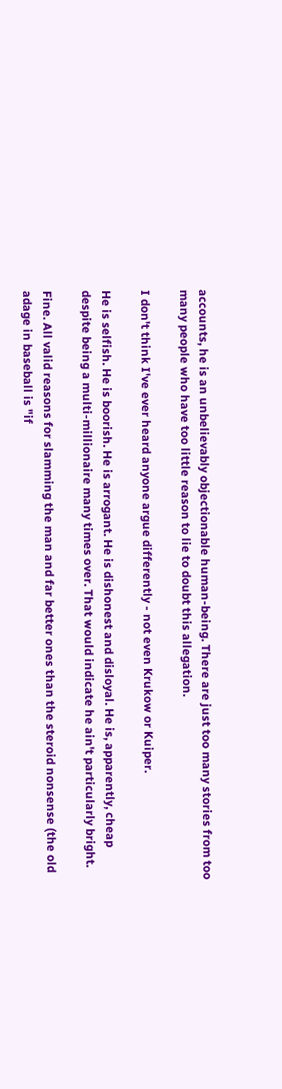accounts, he is an unbelievably objectionable human-being. There are just too many stories from too many people who have too little reason to lie to doubt this allegation.

I don't think I've ever heard anyone argue differently - not even Krukow or Kuiper.

He is selfish. He is boorish. He is arrogant. He is dishonest and disloyal. He is, apparently, cheap despite being a multi-millionaire many times over. That would indicate he ain't particularly bright.

Fine. All valid reasons for slamming the man and far better ones than the steroid nonsense (the old adage in baseball is "if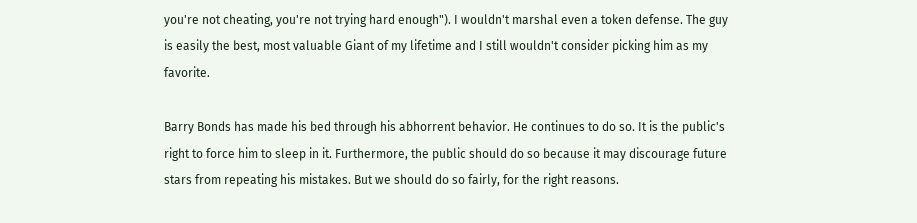you're not cheating, you're not trying hard enough"). I wouldn't marshal even a token defense. The guy is easily the best, most valuable Giant of my lifetime and I still wouldn't consider picking him as my favorite.

Barry Bonds has made his bed through his abhorrent behavior. He continues to do so. It is the public's right to force him to sleep in it. Furthermore, the public should do so because it may discourage future stars from repeating his mistakes. But we should do so fairly, for the right reasons.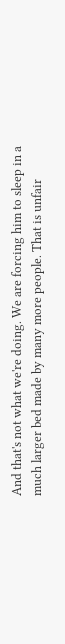And that's not what we're doing. We are forcing him to sleep in a much larger bed made by many more people. That is unfair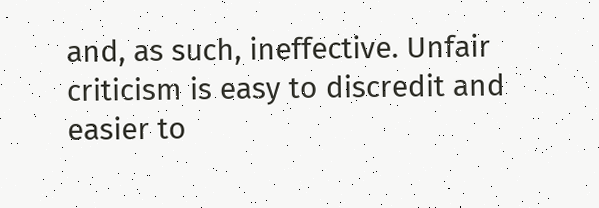and, as such, ineffective. Unfair criticism is easy to discredit and easier to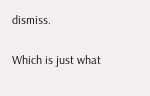dismiss.

Which is just what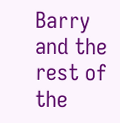Barry and the rest of the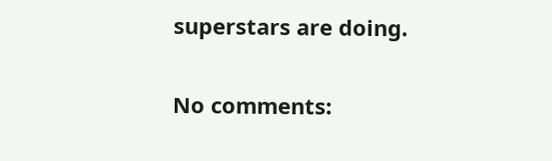superstars are doing.

No comments: